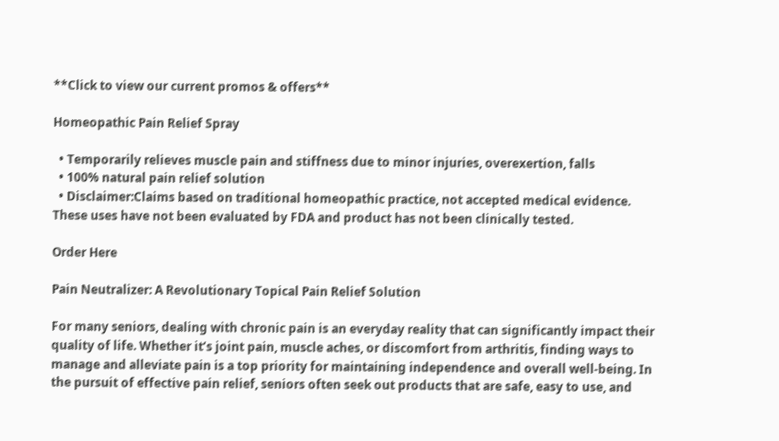**Click to view our current promos & offers**

Homeopathic Pain Relief Spray

  • Temporarily relieves muscle pain and stiffness due to minor injuries, overexertion, falls
  • 100% natural pain relief solution
  • Disclaimer:Claims based on traditional homeopathic practice, not accepted medical evidence. These uses have not been evaluated by FDA and product has not been clinically tested.

Order Here

Pain Neutralizer: A Revolutionary Topical Pain Relief Solution

For many seniors, dealing with chronic pain is an everyday reality that can significantly impact their quality of life. Whether it’s joint pain, muscle aches, or discomfort from arthritis, finding ways to manage and alleviate pain is a top priority for maintaining independence and overall well-being. In the pursuit of effective pain relief, seniors often seek out products that are safe, easy to use, and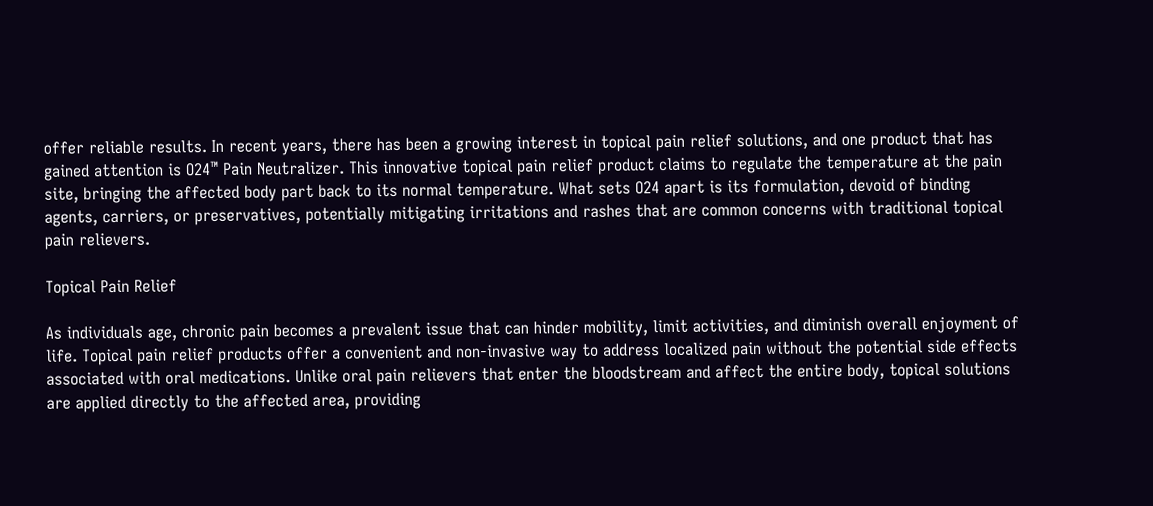offer reliable results. In recent years, there has been a growing interest in topical pain relief solutions, and one product that has gained attention is O24™ Pain Neutralizer. This innovative topical pain relief product claims to regulate the temperature at the pain site, bringing the affected body part back to its normal temperature. What sets O24 apart is its formulation, devoid of binding agents, carriers, or preservatives, potentially mitigating irritations and rashes that are common concerns with traditional topical pain relievers.

Topical Pain Relief

As individuals age, chronic pain becomes a prevalent issue that can hinder mobility, limit activities, and diminish overall enjoyment of life. Topical pain relief products offer a convenient and non-invasive way to address localized pain without the potential side effects associated with oral medications. Unlike oral pain relievers that enter the bloodstream and affect the entire body, topical solutions are applied directly to the affected area, providing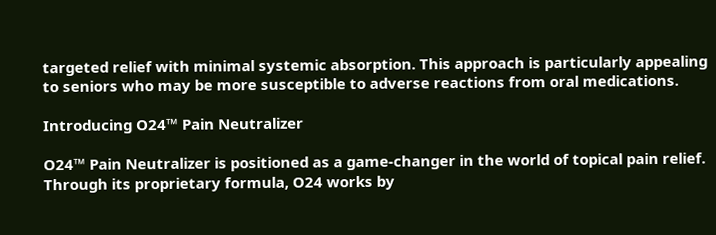targeted relief with minimal systemic absorption. This approach is particularly appealing to seniors who may be more susceptible to adverse reactions from oral medications.

Introducing O24™ Pain Neutralizer

O24™ Pain Neutralizer is positioned as a game-changer in the world of topical pain relief. Through its proprietary formula, O24 works by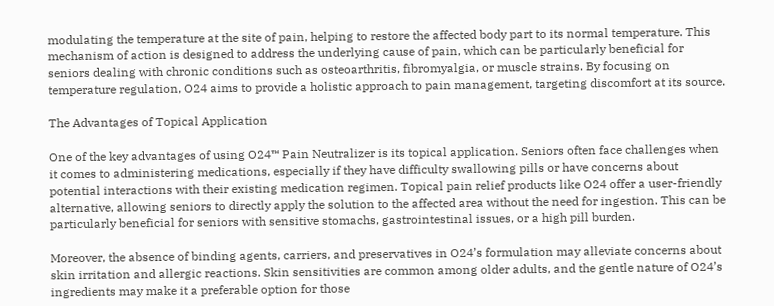modulating the temperature at the site of pain, helping to restore the affected body part to its normal temperature. This mechanism of action is designed to address the underlying cause of pain, which can be particularly beneficial for seniors dealing with chronic conditions such as osteoarthritis, fibromyalgia, or muscle strains. By focusing on temperature regulation, O24 aims to provide a holistic approach to pain management, targeting discomfort at its source.

The Advantages of Topical Application

One of the key advantages of using O24™ Pain Neutralizer is its topical application. Seniors often face challenges when it comes to administering medications, especially if they have difficulty swallowing pills or have concerns about potential interactions with their existing medication regimen. Topical pain relief products like O24 offer a user-friendly alternative, allowing seniors to directly apply the solution to the affected area without the need for ingestion. This can be particularly beneficial for seniors with sensitive stomachs, gastrointestinal issues, or a high pill burden.

Moreover, the absence of binding agents, carriers, and preservatives in O24’s formulation may alleviate concerns about skin irritation and allergic reactions. Skin sensitivities are common among older adults, and the gentle nature of O24’s ingredients may make it a preferable option for those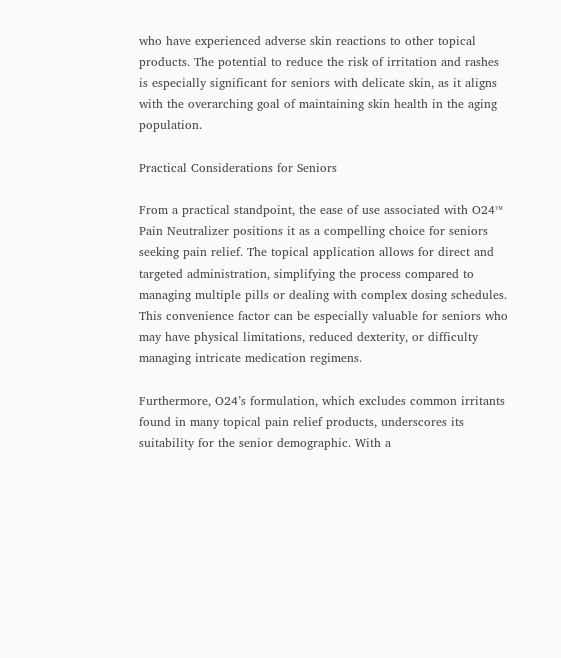who have experienced adverse skin reactions to other topical products. The potential to reduce the risk of irritation and rashes is especially significant for seniors with delicate skin, as it aligns with the overarching goal of maintaining skin health in the aging population.

Practical Considerations for Seniors

From a practical standpoint, the ease of use associated with O24™ Pain Neutralizer positions it as a compelling choice for seniors seeking pain relief. The topical application allows for direct and targeted administration, simplifying the process compared to managing multiple pills or dealing with complex dosing schedules. This convenience factor can be especially valuable for seniors who may have physical limitations, reduced dexterity, or difficulty managing intricate medication regimens.

Furthermore, O24’s formulation, which excludes common irritants found in many topical pain relief products, underscores its suitability for the senior demographic. With a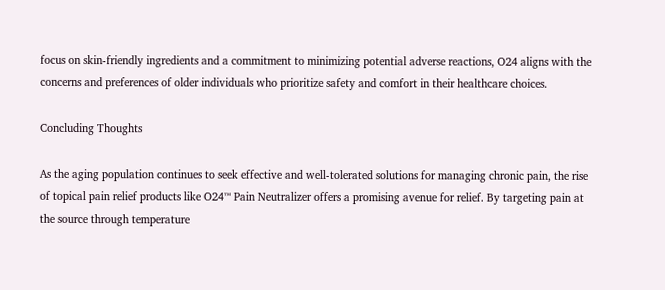focus on skin-friendly ingredients and a commitment to minimizing potential adverse reactions, O24 aligns with the concerns and preferences of older individuals who prioritize safety and comfort in their healthcare choices.

Concluding Thoughts

As the aging population continues to seek effective and well-tolerated solutions for managing chronic pain, the rise of topical pain relief products like O24™ Pain Neutralizer offers a promising avenue for relief. By targeting pain at the source through temperature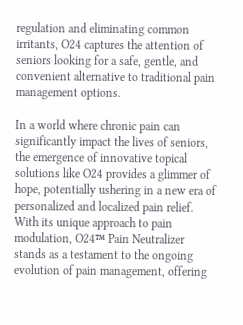regulation and eliminating common irritants, O24 captures the attention of seniors looking for a safe, gentle, and convenient alternative to traditional pain management options.

In a world where chronic pain can significantly impact the lives of seniors, the emergence of innovative topical solutions like O24 provides a glimmer of hope, potentially ushering in a new era of personalized and localized pain relief. With its unique approach to pain modulation, O24™ Pain Neutralizer stands as a testament to the ongoing evolution of pain management, offering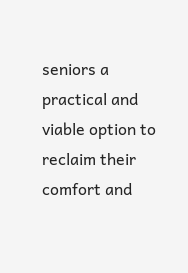seniors a practical and viable option to reclaim their comfort and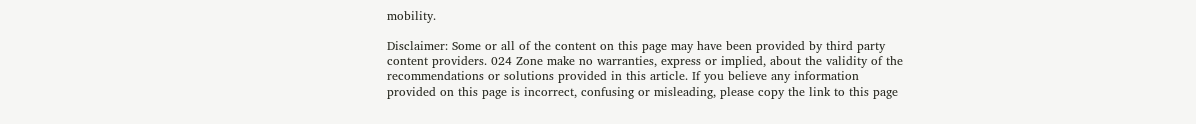mobility.

Disclaimer: Some or all of the content on this page may have been provided by third party content providers. 024 Zone make no warranties, express or implied, about the validity of the recommendations or solutions provided in this article. If you believe any information provided on this page is incorrect, confusing or misleading, please copy the link to this page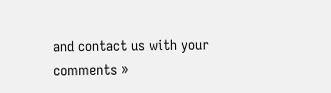and contact us with your comments »